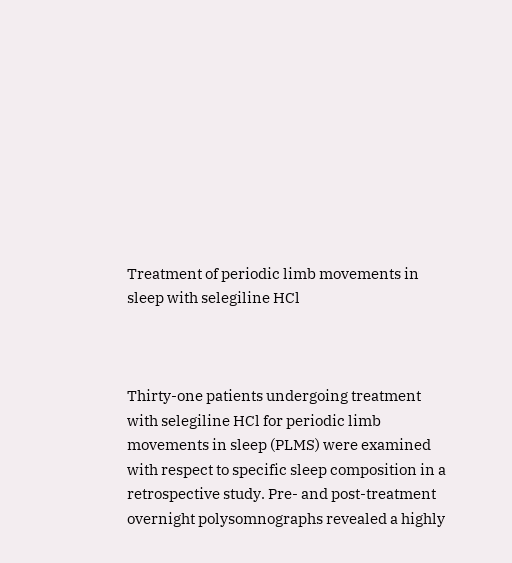Treatment of periodic limb movements in sleep with selegiline HCl



Thirty-one patients undergoing treatment with selegiline HCl for periodic limb movements in sleep (PLMS) were examined with respect to specific sleep composition in a retrospective study. Pre- and post-treatment overnight polysomnographs revealed a highly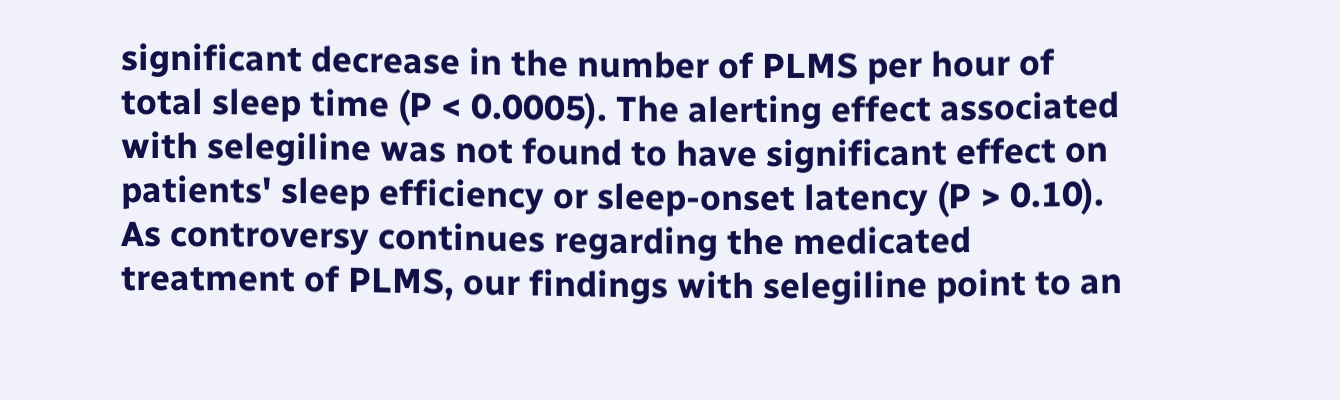significant decrease in the number of PLMS per hour of total sleep time (P < 0.0005). The alerting effect associated with selegiline was not found to have significant effect on patients' sleep efficiency or sleep-onset latency (P > 0.10). As controversy continues regarding the medicated treatment of PLMS, our findings with selegiline point to an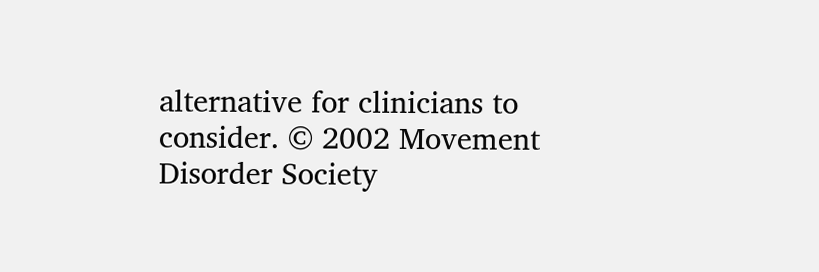alternative for clinicians to consider. © 2002 Movement Disorder Society